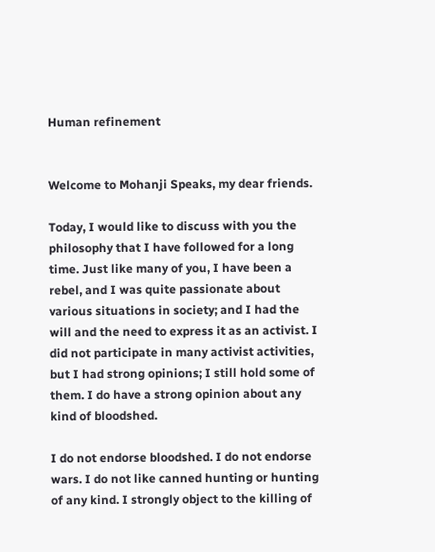Human refinement


Welcome to Mohanji Speaks, my dear friends.

Today, I would like to discuss with you the philosophy that I have followed for a long time. Just like many of you, I have been a rebel, and I was quite passionate about various situations in society; and I had the will and the need to express it as an activist. I did not participate in many activist activities, but I had strong opinions; I still hold some of them. I do have a strong opinion about any kind of bloodshed.

I do not endorse bloodshed. I do not endorse wars. I do not like canned hunting or hunting of any kind. I strongly object to the killing of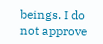beings. I do not approve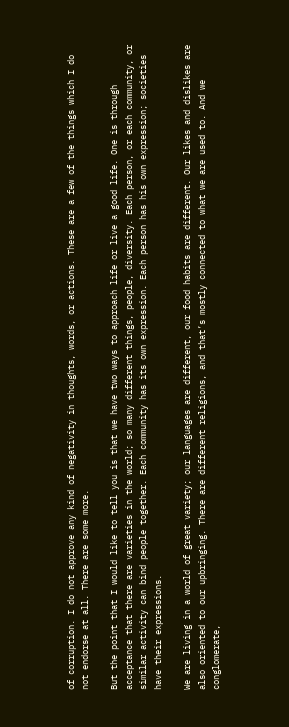of corruption. I do not approve any kind of negativity in thoughts, words, or actions. These are a few of the things which I do not endorse at all. There are some more.

But the point that I would like to tell you is that we have two ways to approach life or live a good life. One is through acceptance that there are varieties in the world; so many different things, people, diversity. Each person, or each community, or similar activity can bind people together. Each community has its own expression. Each person has his own expression; societies have their expressions.

We are living in a world of great variety; our languages are different, our food habits are different. Our likes and dislikes are also oriented to our upbringing. There are different religions, and that’s mostly connected to what we are used to. And we conglomerate,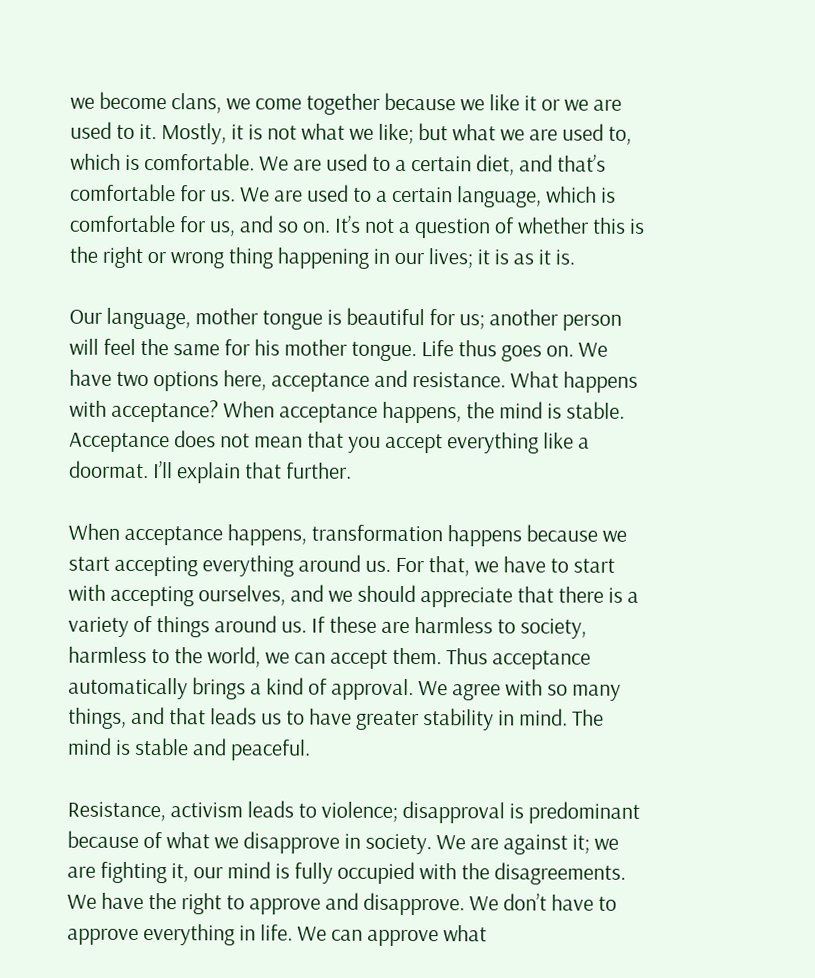we become clans, we come together because we like it or we are used to it. Mostly, it is not what we like; but what we are used to, which is comfortable. We are used to a certain diet, and that’s comfortable for us. We are used to a certain language, which is comfortable for us, and so on. It’s not a question of whether this is the right or wrong thing happening in our lives; it is as it is.

Our language, mother tongue is beautiful for us; another person will feel the same for his mother tongue. Life thus goes on. We have two options here, acceptance and resistance. What happens with acceptance? When acceptance happens, the mind is stable. Acceptance does not mean that you accept everything like a doormat. I’ll explain that further.

When acceptance happens, transformation happens because we start accepting everything around us. For that, we have to start with accepting ourselves, and we should appreciate that there is a variety of things around us. If these are harmless to society, harmless to the world, we can accept them. Thus acceptance automatically brings a kind of approval. We agree with so many things, and that leads us to have greater stability in mind. The mind is stable and peaceful.

Resistance, activism leads to violence; disapproval is predominant because of what we disapprove in society. We are against it; we are fighting it, our mind is fully occupied with the disagreements. We have the right to approve and disapprove. We don’t have to approve everything in life. We can approve what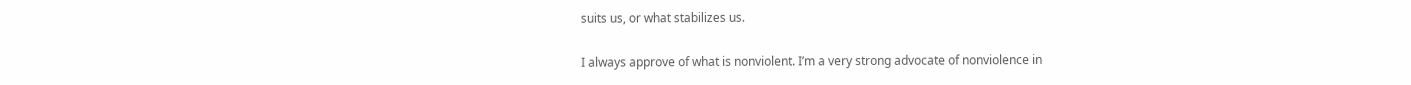suits us, or what stabilizes us.

I always approve of what is nonviolent. I’m a very strong advocate of nonviolence in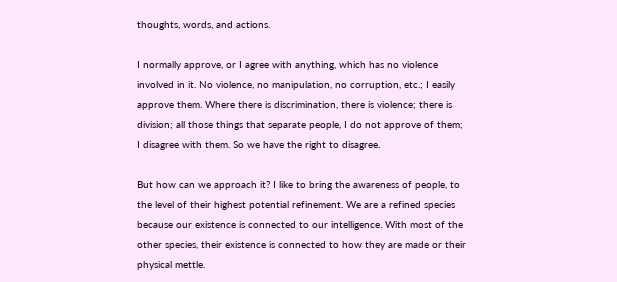thoughts, words, and actions.

I normally approve, or I agree with anything, which has no violence involved in it. No violence, no manipulation, no corruption, etc.; I easily approve them. Where there is discrimination, there is violence; there is division; all those things that separate people, I do not approve of them; I disagree with them. So we have the right to disagree.

But how can we approach it? I like to bring the awareness of people, to the level of their highest potential refinement. We are a refined species because our existence is connected to our intelligence. With most of the other species, their existence is connected to how they are made or their physical mettle.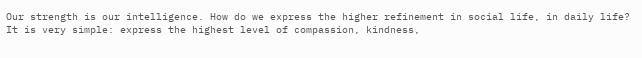Our strength is our intelligence. How do we express the higher refinement in social life, in daily life? It is very simple: express the highest level of compassion, kindness,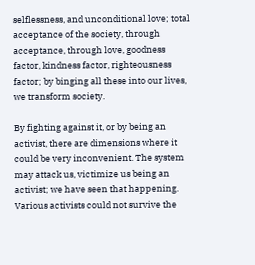selflessness, and unconditional love; total acceptance of the society, through acceptance, through love, goodness factor, kindness factor, righteousness factor; by binging all these into our lives, we transform society.

By fighting against it, or by being an activist, there are dimensions where it could be very inconvenient. The system may attack us, victimize us being an activist; we have seen that happening. Various activists could not survive the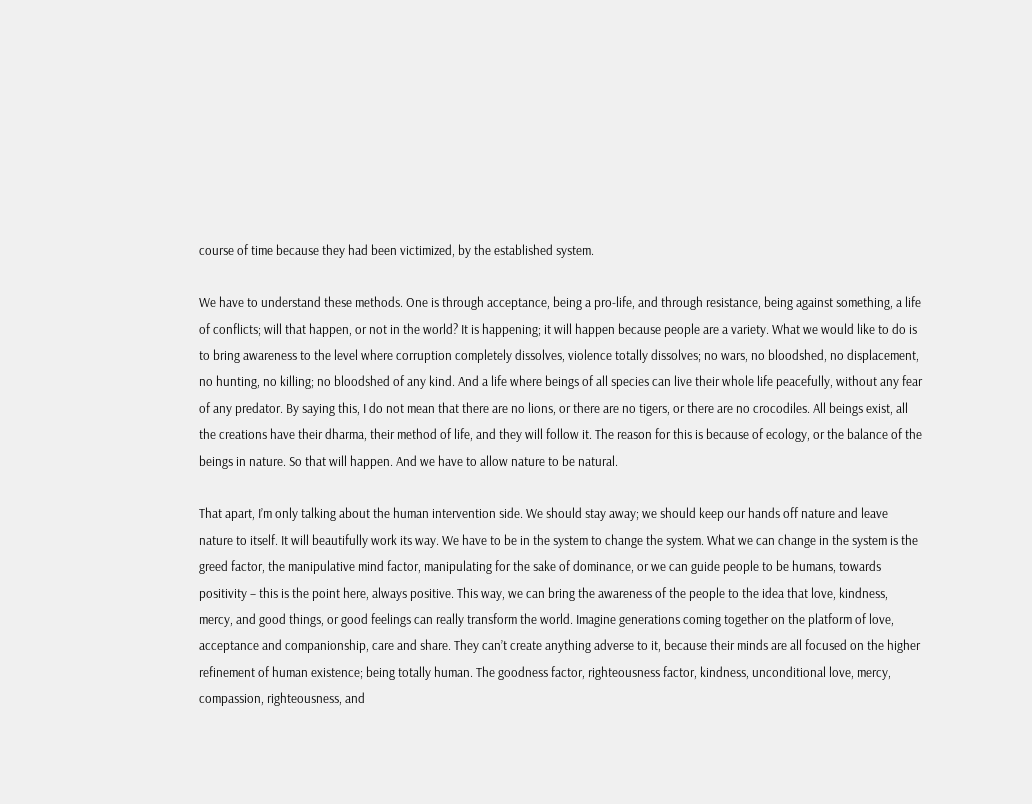course of time because they had been victimized, by the established system.

We have to understand these methods. One is through acceptance, being a pro-life, and through resistance, being against something, a life of conflicts; will that happen, or not in the world? It is happening; it will happen because people are a variety. What we would like to do is to bring awareness to the level where corruption completely dissolves, violence totally dissolves; no wars, no bloodshed, no displacement, no hunting, no killing; no bloodshed of any kind. And a life where beings of all species can live their whole life peacefully, without any fear of any predator. By saying this, I do not mean that there are no lions, or there are no tigers, or there are no crocodiles. All beings exist, all the creations have their dharma, their method of life, and they will follow it. The reason for this is because of ecology, or the balance of the beings in nature. So that will happen. And we have to allow nature to be natural.

That apart, I’m only talking about the human intervention side. We should stay away; we should keep our hands off nature and leave nature to itself. It will beautifully work its way. We have to be in the system to change the system. What we can change in the system is the greed factor, the manipulative mind factor, manipulating for the sake of dominance, or we can guide people to be humans, towards positivity – this is the point here, always positive. This way, we can bring the awareness of the people to the idea that love, kindness, mercy, and good things, or good feelings can really transform the world. Imagine generations coming together on the platform of love, acceptance and companionship, care and share. They can’t create anything adverse to it, because their minds are all focused on the higher refinement of human existence; being totally human. The goodness factor, righteousness factor, kindness, unconditional love, mercy, compassion, righteousness, and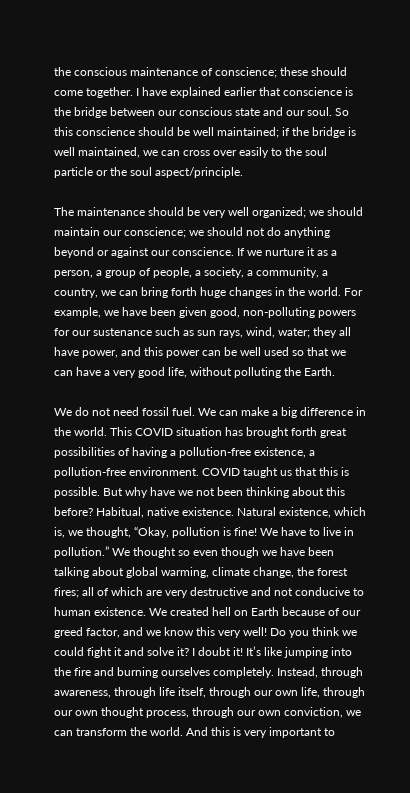the conscious maintenance of conscience; these should come together. I have explained earlier that conscience is the bridge between our conscious state and our soul. So this conscience should be well maintained; if the bridge is well maintained, we can cross over easily to the soul particle or the soul aspect/principle.

The maintenance should be very well organized; we should maintain our conscience; we should not do anything beyond or against our conscience. If we nurture it as a person, a group of people, a society, a community, a country, we can bring forth huge changes in the world. For example, we have been given good, non-polluting powers for our sustenance such as sun rays, wind, water; they all have power, and this power can be well used so that we can have a very good life, without polluting the Earth.

We do not need fossil fuel. We can make a big difference in the world. This COVID situation has brought forth great possibilities of having a pollution-free existence, a pollution-free environment. COVID taught us that this is possible. But why have we not been thinking about this before? Habitual, native existence. Natural existence, which is, we thought, “Okay, pollution is fine! We have to live in pollution.” We thought so even though we have been talking about global warming, climate change, the forest fires; all of which are very destructive and not conducive to human existence. We created hell on Earth because of our greed factor, and we know this very well! Do you think we could fight it and solve it? I doubt it! It’s like jumping into the fire and burning ourselves completely. Instead, through awareness, through life itself, through our own life, through our own thought process, through our own conviction, we can transform the world. And this is very important to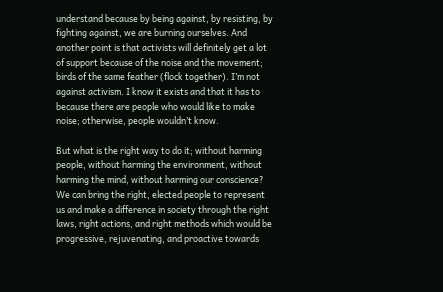understand because by being against, by resisting, by fighting against, we are burning ourselves. And another point is that activists will definitely get a lot of support because of the noise and the movement; birds of the same feather (flock together). I’m not against activism. I know it exists and that it has to because there are people who would like to make noise; otherwise, people wouldn’t know.

But what is the right way to do it; without harming people, without harming the environment, without harming the mind, without harming our conscience? We can bring the right, elected people to represent us and make a difference in society through the right laws, right actions, and right methods which would be progressive, rejuvenating, and proactive towards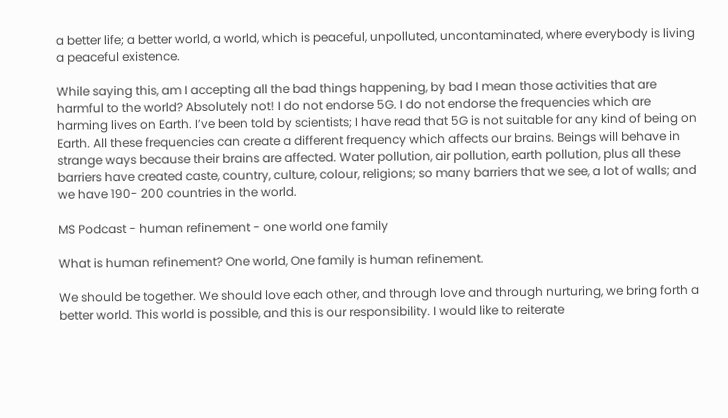a better life; a better world, a world, which is peaceful, unpolluted, uncontaminated, where everybody is living a peaceful existence.

While saying this, am I accepting all the bad things happening, by bad I mean those activities that are harmful to the world? Absolutely not! I do not endorse 5G. I do not endorse the frequencies which are harming lives on Earth. I’ve been told by scientists; I have read that 5G is not suitable for any kind of being on Earth. All these frequencies can create a different frequency which affects our brains. Beings will behave in strange ways because their brains are affected. Water pollution, air pollution, earth pollution, plus all these barriers have created caste, country, culture, colour, religions; so many barriers that we see, a lot of walls; and we have 190- 200 countries in the world.

MS Podcast - human refinement - one world one family

What is human refinement? One world, One family is human refinement.

We should be together. We should love each other, and through love and through nurturing, we bring forth a better world. This world is possible, and this is our responsibility. I would like to reiterate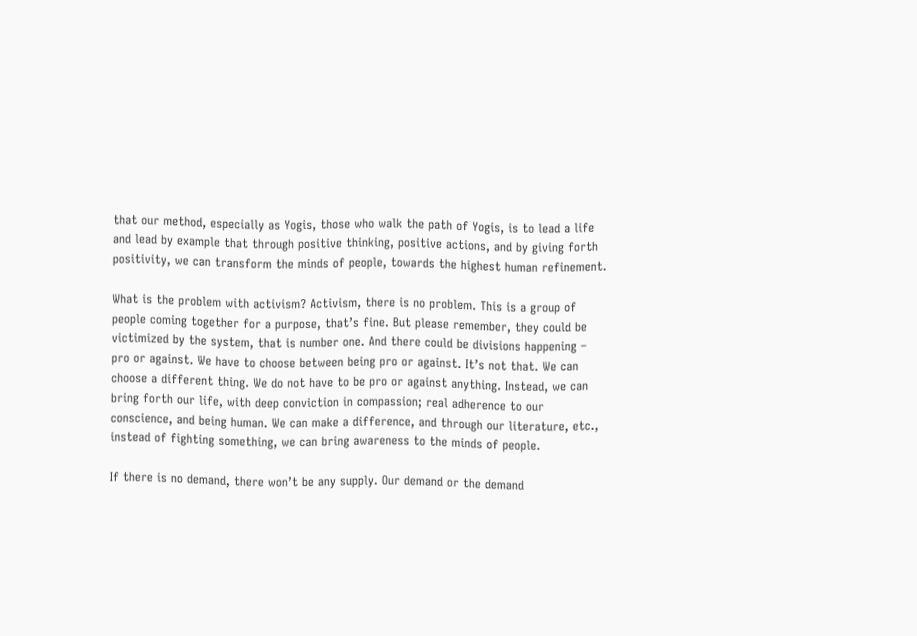that our method, especially as Yogis, those who walk the path of Yogis, is to lead a life and lead by example that through positive thinking, positive actions, and by giving forth positivity, we can transform the minds of people, towards the highest human refinement.

What is the problem with activism? Activism, there is no problem. This is a group of people coming together for a purpose, that’s fine. But please remember, they could be victimized by the system, that is number one. And there could be divisions happening – pro or against. We have to choose between being pro or against. It’s not that. We can choose a different thing. We do not have to be pro or against anything. Instead, we can bring forth our life, with deep conviction in compassion; real adherence to our conscience, and being human. We can make a difference, and through our literature, etc., instead of fighting something, we can bring awareness to the minds of people.

If there is no demand, there won’t be any supply. Our demand or the demand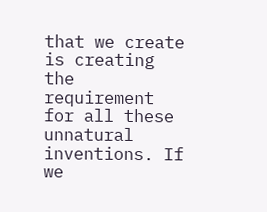that we create is creating the requirement for all these unnatural inventions. If we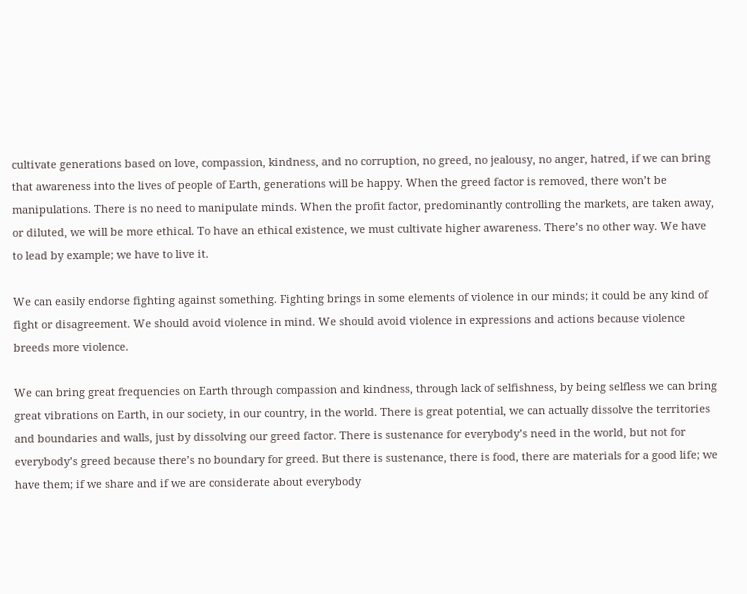cultivate generations based on love, compassion, kindness, and no corruption, no greed, no jealousy, no anger, hatred, if we can bring that awareness into the lives of people of Earth, generations will be happy. When the greed factor is removed, there won’t be manipulations. There is no need to manipulate minds. When the profit factor, predominantly controlling the markets, are taken away, or diluted, we will be more ethical. To have an ethical existence, we must cultivate higher awareness. There’s no other way. We have to lead by example; we have to live it.

We can easily endorse fighting against something. Fighting brings in some elements of violence in our minds; it could be any kind of fight or disagreement. We should avoid violence in mind. We should avoid violence in expressions and actions because violence breeds more violence.

We can bring great frequencies on Earth through compassion and kindness, through lack of selfishness, by being selfless we can bring great vibrations on Earth, in our society, in our country, in the world. There is great potential, we can actually dissolve the territories and boundaries and walls, just by dissolving our greed factor. There is sustenance for everybody’s need in the world, but not for everybody’s greed because there’s no boundary for greed. But there is sustenance, there is food, there are materials for a good life; we have them; if we share and if we are considerate about everybody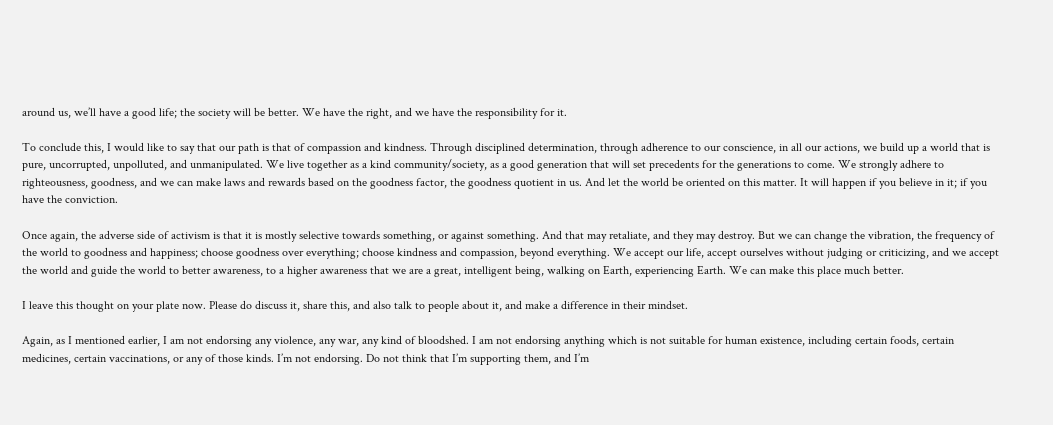around us, we’ll have a good life; the society will be better. We have the right, and we have the responsibility for it.

To conclude this, I would like to say that our path is that of compassion and kindness. Through disciplined determination, through adherence to our conscience, in all our actions, we build up a world that is pure, uncorrupted, unpolluted, and unmanipulated. We live together as a kind community/society, as a good generation that will set precedents for the generations to come. We strongly adhere to righteousness, goodness, and we can make laws and rewards based on the goodness factor, the goodness quotient in us. And let the world be oriented on this matter. It will happen if you believe in it; if you have the conviction.

Once again, the adverse side of activism is that it is mostly selective towards something, or against something. And that may retaliate, and they may destroy. But we can change the vibration, the frequency of the world to goodness and happiness; choose goodness over everything; choose kindness and compassion, beyond everything. We accept our life, accept ourselves without judging or criticizing, and we accept the world and guide the world to better awareness, to a higher awareness that we are a great, intelligent being, walking on Earth, experiencing Earth. We can make this place much better.

I leave this thought on your plate now. Please do discuss it, share this, and also talk to people about it, and make a difference in their mindset.

Again, as I mentioned earlier, I am not endorsing any violence, any war, any kind of bloodshed. I am not endorsing anything which is not suitable for human existence, including certain foods, certain medicines, certain vaccinations, or any of those kinds. I’m not endorsing. Do not think that I’m supporting them, and I’m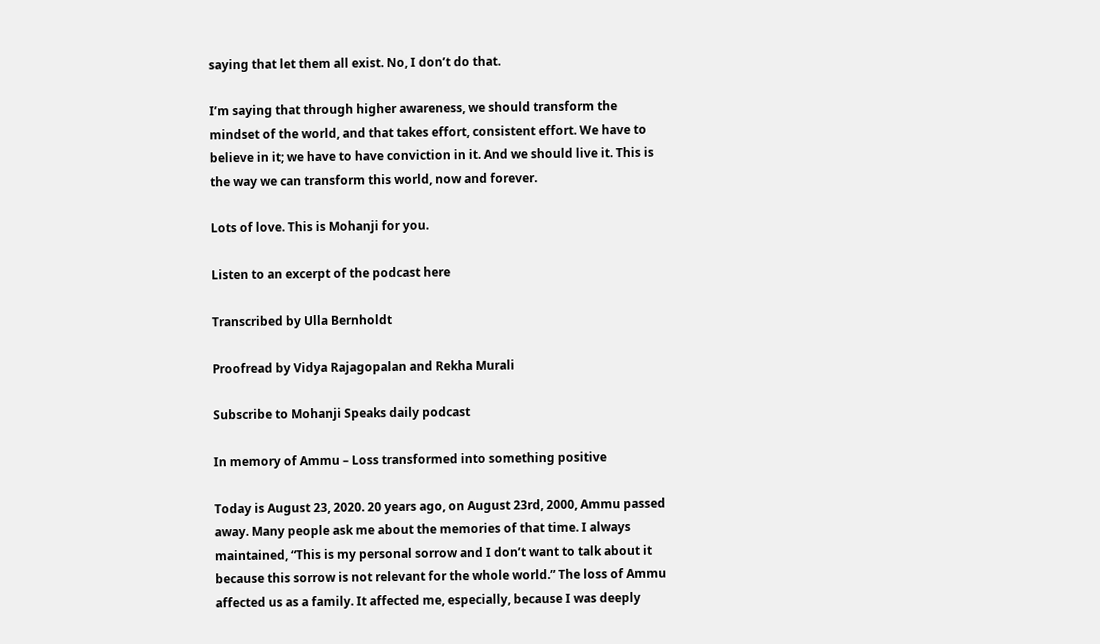saying that let them all exist. No, I don’t do that.

I’m saying that through higher awareness, we should transform the mindset of the world, and that takes effort, consistent effort. We have to believe in it; we have to have conviction in it. And we should live it. This is the way we can transform this world, now and forever.

Lots of love. This is Mohanji for you.

Listen to an excerpt of the podcast here

Transcribed by Ulla Bernholdt

Proofread by Vidya Rajagopalan and Rekha Murali

Subscribe to Mohanji Speaks daily podcast

In memory of Ammu – Loss transformed into something positive

Today is August 23, 2020. 20 years ago, on August 23rd, 2000, Ammu passed away. Many people ask me about the memories of that time. I always maintained, “This is my personal sorrow and I don’t want to talk about it because this sorrow is not relevant for the whole world.” The loss of Ammu affected us as a family. It affected me, especially, because I was deeply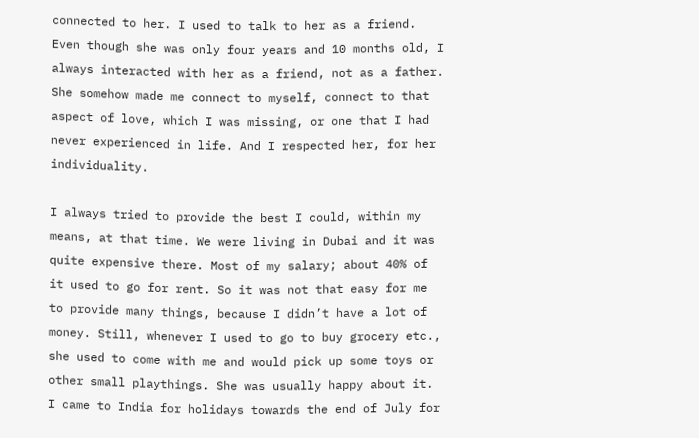connected to her. I used to talk to her as a friend. Even though she was only four years and 10 months old, I always interacted with her as a friend, not as a father. She somehow made me connect to myself, connect to that aspect of love, which I was missing, or one that I had never experienced in life. And I respected her, for her individuality.

I always tried to provide the best I could, within my means, at that time. We were living in Dubai and it was quite expensive there. Most of my salary; about 40% of it used to go for rent. So it was not that easy for me to provide many things, because I didn’t have a lot of money. Still, whenever I used to go to buy grocery etc., she used to come with me and would pick up some toys or other small playthings. She was usually happy about it. I came to India for holidays towards the end of July for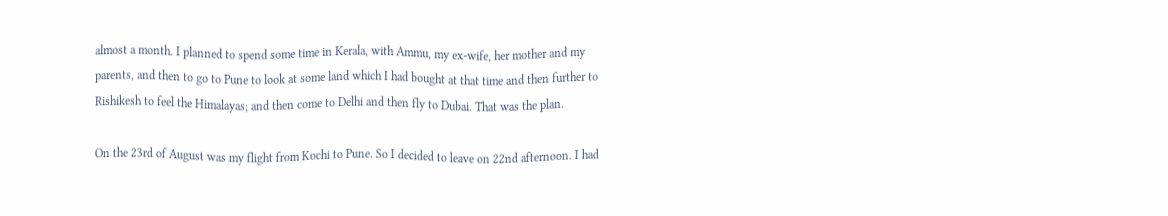almost a month. I planned to spend some time in Kerala, with Ammu, my ex-wife, her mother and my parents, and then to go to Pune to look at some land which I had bought at that time and then further to Rishikesh to feel the Himalayas; and then come to Delhi and then fly to Dubai. That was the plan.

On the 23rd of August was my flight from Kochi to Pune. So I decided to leave on 22nd afternoon. I had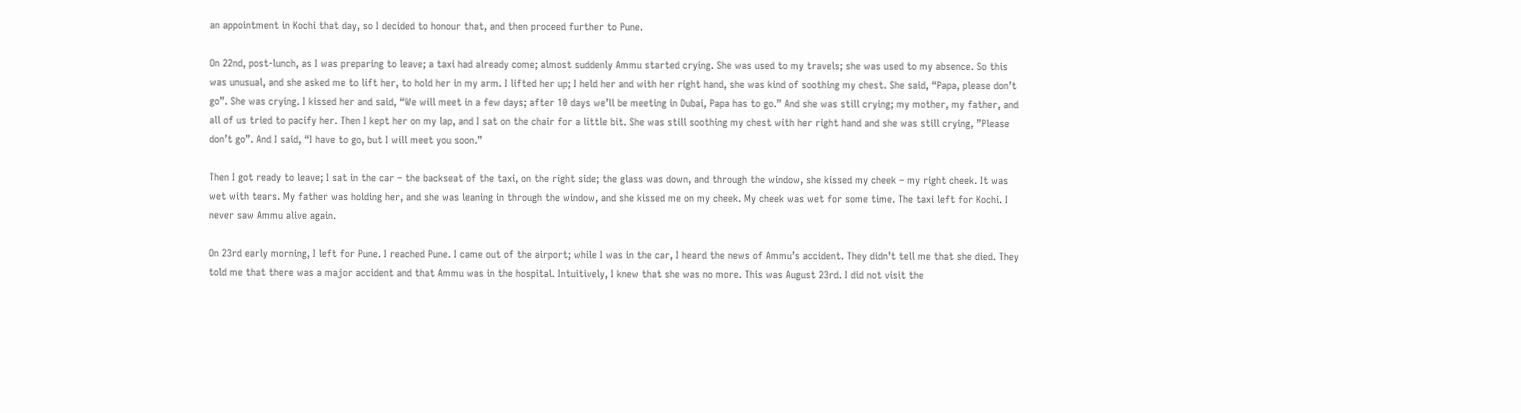an appointment in Kochi that day, so I decided to honour that, and then proceed further to Pune.

On 22nd, post-lunch, as I was preparing to leave; a taxi had already come; almost suddenly Ammu started crying. She was used to my travels; she was used to my absence. So this was unusual, and she asked me to lift her, to hold her in my arm. I lifted her up; I held her and with her right hand, she was kind of soothing my chest. She said, “Papa, please don’t go”. She was crying. I kissed her and said, “We will meet in a few days; after 10 days we’ll be meeting in Dubai, Papa has to go.” And she was still crying; my mother, my father, and all of us tried to pacify her. Then I kept her on my lap, and I sat on the chair for a little bit. She was still soothing my chest with her right hand and she was still crying, ”Please don’t go”. And I said, “I have to go, but I will meet you soon.”

Then I got ready to leave; I sat in the car – the backseat of the taxi, on the right side; the glass was down, and through the window, she kissed my cheek – my right cheek. It was wet with tears. My father was holding her, and she was leaning in through the window, and she kissed me on my cheek. My cheek was wet for some time. The taxi left for Kochi. I never saw Ammu alive again.

On 23rd early morning, I left for Pune. I reached Pune. I came out of the airport; while I was in the car, I heard the news of Ammu’s accident. They didn’t tell me that she died. They told me that there was a major accident and that Ammu was in the hospital. Intuitively, I knew that she was no more. This was August 23rd. I did not visit the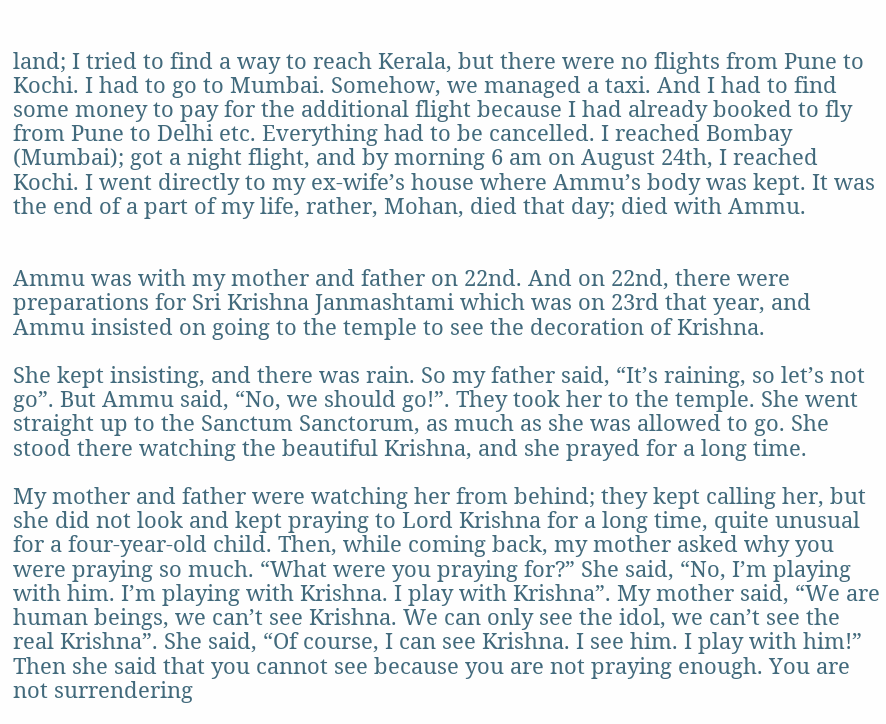land; I tried to find a way to reach Kerala, but there were no flights from Pune to Kochi. I had to go to Mumbai. Somehow, we managed a taxi. And I had to find some money to pay for the additional flight because I had already booked to fly from Pune to Delhi etc. Everything had to be cancelled. I reached Bombay (Mumbai); got a night flight, and by morning 6 am on August 24th, I reached Kochi. I went directly to my ex-wife’s house where Ammu’s body was kept. It was the end of a part of my life, rather, Mohan, died that day; died with Ammu.


Ammu was with my mother and father on 22nd. And on 22nd, there were preparations for Sri Krishna Janmashtami which was on 23rd that year, and Ammu insisted on going to the temple to see the decoration of Krishna.

She kept insisting, and there was rain. So my father said, “It’s raining, so let’s not go”. But Ammu said, “No, we should go!”. They took her to the temple. She went straight up to the Sanctum Sanctorum, as much as she was allowed to go. She stood there watching the beautiful Krishna, and she prayed for a long time.

My mother and father were watching her from behind; they kept calling her, but she did not look and kept praying to Lord Krishna for a long time, quite unusual for a four-year-old child. Then, while coming back, my mother asked why you were praying so much. “What were you praying for?” She said, “No, I’m playing with him. I’m playing with Krishna. I play with Krishna”. My mother said, “We are human beings, we can’t see Krishna. We can only see the idol, we can’t see the real Krishna”. She said, “Of course, I can see Krishna. I see him. I play with him!” Then she said that you cannot see because you are not praying enough. You are not surrendering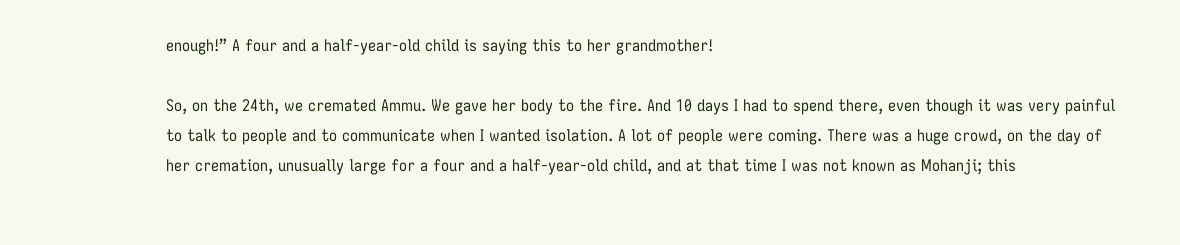enough!” A four and a half-year-old child is saying this to her grandmother!

So, on the 24th, we cremated Ammu. We gave her body to the fire. And 10 days I had to spend there, even though it was very painful to talk to people and to communicate when I wanted isolation. A lot of people were coming. There was a huge crowd, on the day of her cremation, unusually large for a four and a half-year-old child, and at that time I was not known as Mohanji; this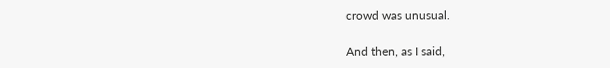crowd was unusual.

And then, as I said,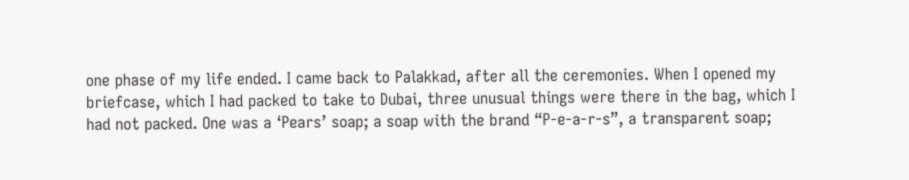one phase of my life ended. I came back to Palakkad, after all the ceremonies. When I opened my briefcase, which I had packed to take to Dubai, three unusual things were there in the bag, which I had not packed. One was a ‘Pears’ soap; a soap with the brand “P-e-a-r-s”, a transparent soap;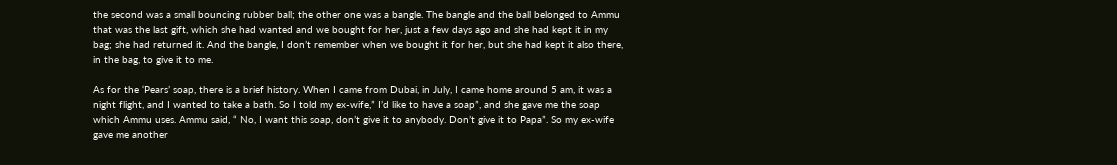the second was a small bouncing rubber ball; the other one was a bangle. The bangle and the ball belonged to Ammu that was the last gift, which she had wanted and we bought for her, just a few days ago and she had kept it in my bag; she had returned it. And the bangle, I don’t remember when we bought it for her, but she had kept it also there, in the bag, to give it to me.

As for the ‘Pears’ soap, there is a brief history. When I came from Dubai, in July, I came home around 5 am, it was a night flight, and I wanted to take a bath. So I told my ex-wife,” I’d like to have a soap”, and she gave me the soap which Ammu uses. Ammu said, “ No, I want this soap, don’t give it to anybody. Don’t give it to Papa”. So my ex-wife gave me another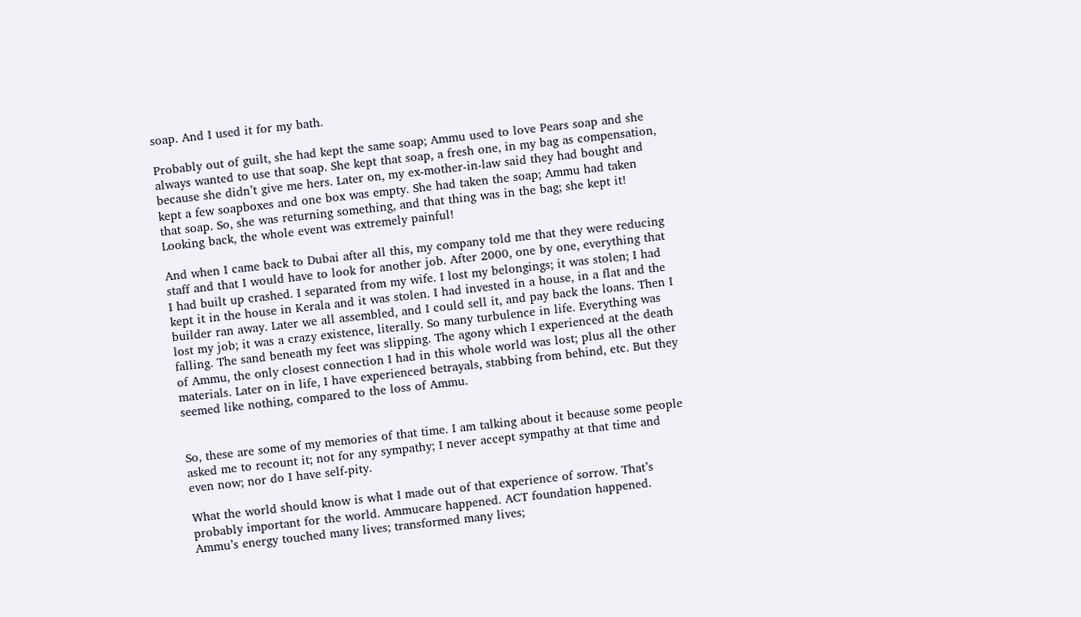soap. And I used it for my bath.

Probably out of guilt, she had kept the same soap; Ammu used to love Pears soap and she always wanted to use that soap. She kept that soap, a fresh one, in my bag as compensation, because she didn’t give me hers. Later on, my ex-mother-in-law said they had bought and kept a few soapboxes and one box was empty. She had taken the soap; Ammu had taken that soap. So, she was returning something, and that thing was in the bag; she kept it! Looking back, the whole event was extremely painful!

And when I came back to Dubai after all this, my company told me that they were reducing staff and that I would have to look for another job. After 2000, one by one, everything that I had built up crashed. I separated from my wife. I lost my belongings; it was stolen; I had kept it in the house in Kerala and it was stolen. I had invested in a house, in a flat and the builder ran away. Later we all assembled, and I could sell it, and pay back the loans. Then I lost my job; it was a crazy existence, literally. So many turbulence in life. Everything was falling. The sand beneath my feet was slipping. The agony which I experienced at the death of Ammu, the only closest connection I had in this whole world was lost; plus all the other materials. Later on in life, I have experienced betrayals, stabbing from behind, etc. But they seemed like nothing, compared to the loss of Ammu.


So, these are some of my memories of that time. I am talking about it because some people asked me to recount it; not for any sympathy; I never accept sympathy at that time and even now; nor do I have self-pity.

What the world should know is what I made out of that experience of sorrow. That’s probably important for the world. Ammucare happened. ACT foundation happened. Ammu’s energy touched many lives; transformed many lives;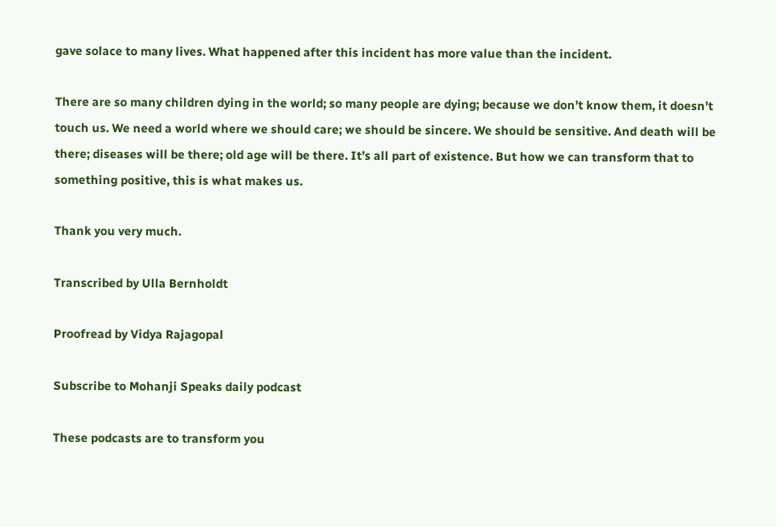gave solace to many lives. What happened after this incident has more value than the incident.

There are so many children dying in the world; so many people are dying; because we don’t know them, it doesn’t touch us. We need a world where we should care; we should be sincere. We should be sensitive. And death will be there; diseases will be there; old age will be there. It’s all part of existence. But how we can transform that to something positive, this is what makes us.

Thank you very much.

Transcribed by Ulla Bernholdt

Proofread by Vidya Rajagopal

Subscribe to Mohanji Speaks daily podcast

These podcasts are to transform you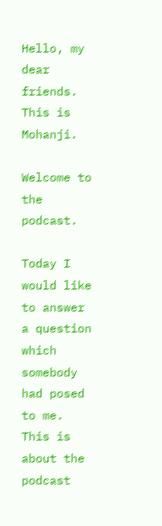Hello, my dear friends. This is Mohanji.

Welcome to the podcast.

Today I would like to answer a question which somebody had posed to me. This is about the podcast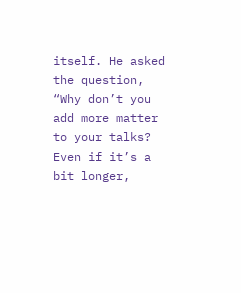itself. He asked the question, “Why don’t you add more matter to your talks? Even if it’s a bit longer,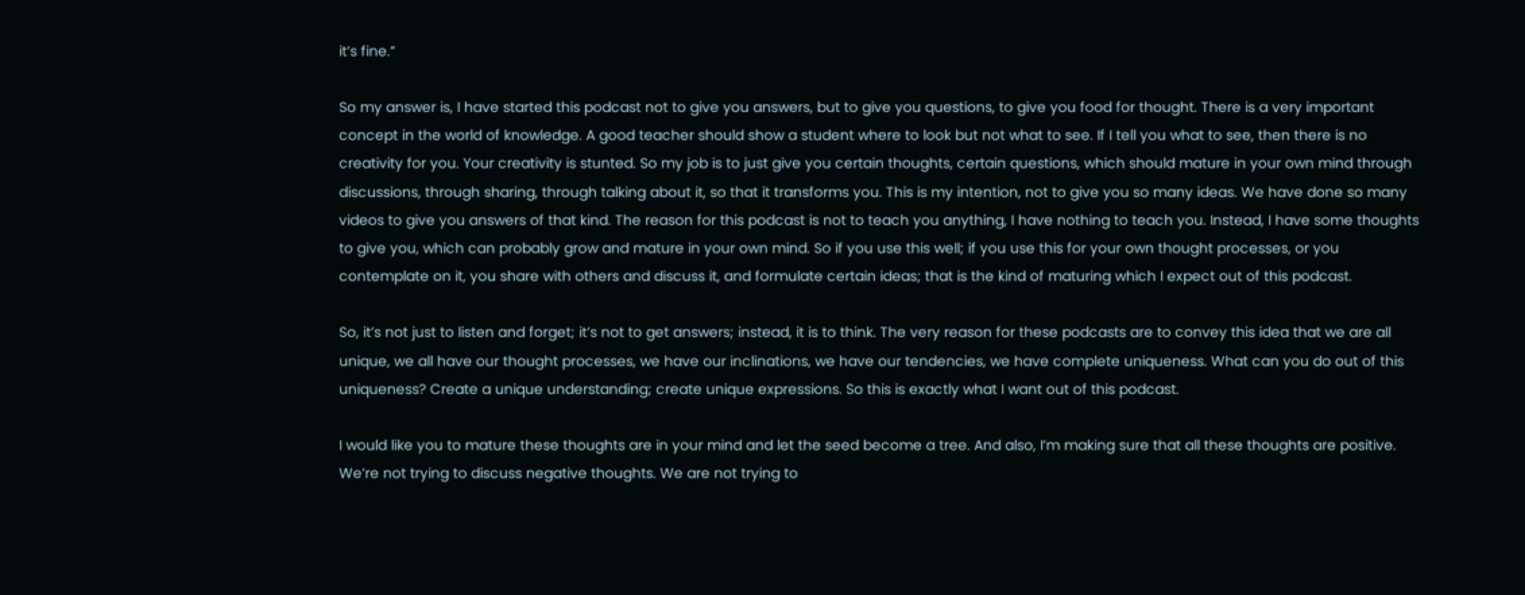it’s fine.”

So my answer is, I have started this podcast not to give you answers, but to give you questions, to give you food for thought. There is a very important concept in the world of knowledge. A good teacher should show a student where to look but not what to see. If I tell you what to see, then there is no creativity for you. Your creativity is stunted. So my job is to just give you certain thoughts, certain questions, which should mature in your own mind through discussions, through sharing, through talking about it, so that it transforms you. This is my intention, not to give you so many ideas. We have done so many videos to give you answers of that kind. The reason for this podcast is not to teach you anything, I have nothing to teach you. Instead, I have some thoughts to give you, which can probably grow and mature in your own mind. So if you use this well; if you use this for your own thought processes, or you contemplate on it, you share with others and discuss it, and formulate certain ideas; that is the kind of maturing which I expect out of this podcast.

So, it’s not just to listen and forget; it’s not to get answers; instead, it is to think. The very reason for these podcasts are to convey this idea that we are all unique, we all have our thought processes, we have our inclinations, we have our tendencies, we have complete uniqueness. What can you do out of this uniqueness? Create a unique understanding; create unique expressions. So this is exactly what I want out of this podcast.

I would like you to mature these thoughts are in your mind and let the seed become a tree. And also, I’m making sure that all these thoughts are positive. We’re not trying to discuss negative thoughts. We are not trying to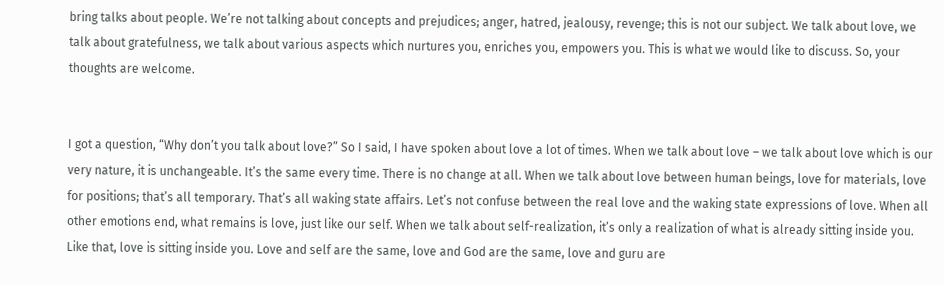bring talks about people. We’re not talking about concepts and prejudices; anger, hatred, jealousy, revenge; this is not our subject. We talk about love, we talk about gratefulness, we talk about various aspects which nurtures you, enriches you, empowers you. This is what we would like to discuss. So, your thoughts are welcome.


I got a question, “Why don’t you talk about love?” So I said, I have spoken about love a lot of times. When we talk about love – we talk about love which is our very nature, it is unchangeable. It’s the same every time. There is no change at all. When we talk about love between human beings, love for materials, love for positions; that’s all temporary. That’s all waking state affairs. Let’s not confuse between the real love and the waking state expressions of love. When all other emotions end, what remains is love, just like our self. When we talk about self-realization, it’s only a realization of what is already sitting inside you. Like that, love is sitting inside you. Love and self are the same, love and God are the same, love and guru are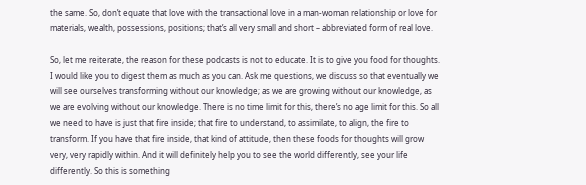the same. So, don’t equate that love with the transactional love in a man-woman relationship or love for materials, wealth, possessions, positions; that’s all very small and short – abbreviated form of real love.

So, let me reiterate, the reason for these podcasts is not to educate. It is to give you food for thoughts. I would like you to digest them as much as you can. Ask me questions, we discuss so that eventually we will see ourselves transforming without our knowledge; as we are growing without our knowledge, as we are evolving without our knowledge. There is no time limit for this, there’s no age limit for this. So all we need to have is just that fire inside; that fire to understand, to assimilate, to align, the fire to transform. If you have that fire inside, that kind of attitude, then these foods for thoughts will grow very, very rapidly within. And it will definitely help you to see the world differently, see your life differently. So this is something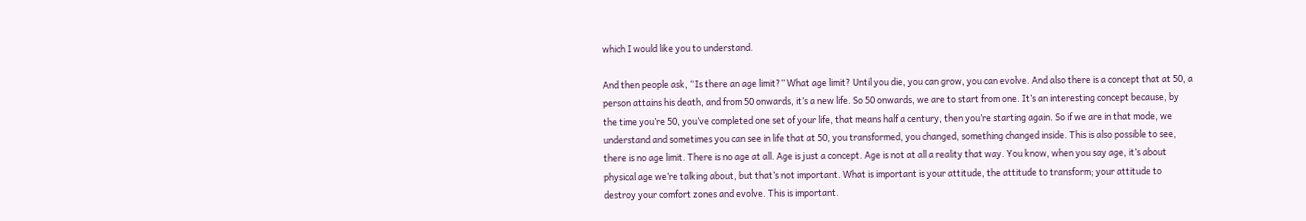which I would like you to understand.

And then people ask, “Is there an age limit?” What age limit? Until you die, you can grow, you can evolve. And also there is a concept that at 50, a person attains his death, and from 50 onwards, it’s a new life. So 50 onwards, we are to start from one. It’s an interesting concept because, by the time you’re 50, you’ve completed one set of your life, that means half a century, then you’re starting again. So if we are in that mode, we understand and sometimes you can see in life that at 50, you transformed, you changed, something changed inside. This is also possible to see, there is no age limit. There is no age at all. Age is just a concept. Age is not at all a reality that way. You know, when you say age, it’s about physical age we’re talking about, but that’s not important. What is important is your attitude, the attitude to transform; your attitude to destroy your comfort zones and evolve. This is important.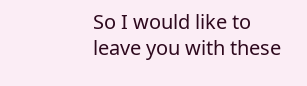So I would like to leave you with these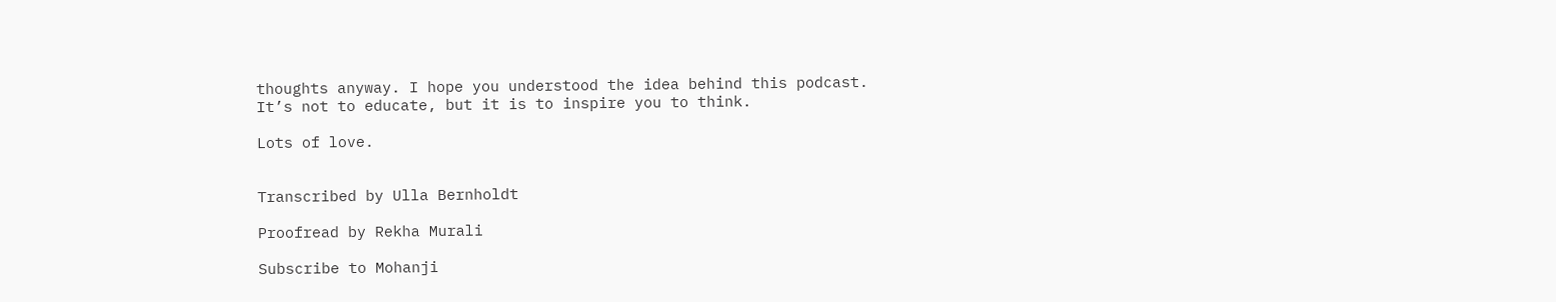thoughts anyway. I hope you understood the idea behind this podcast. It’s not to educate, but it is to inspire you to think.

Lots of love.


Transcribed by Ulla Bernholdt

Proofread by Rekha Murali

Subscribe to Mohanji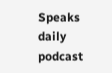Speaks daily podcast